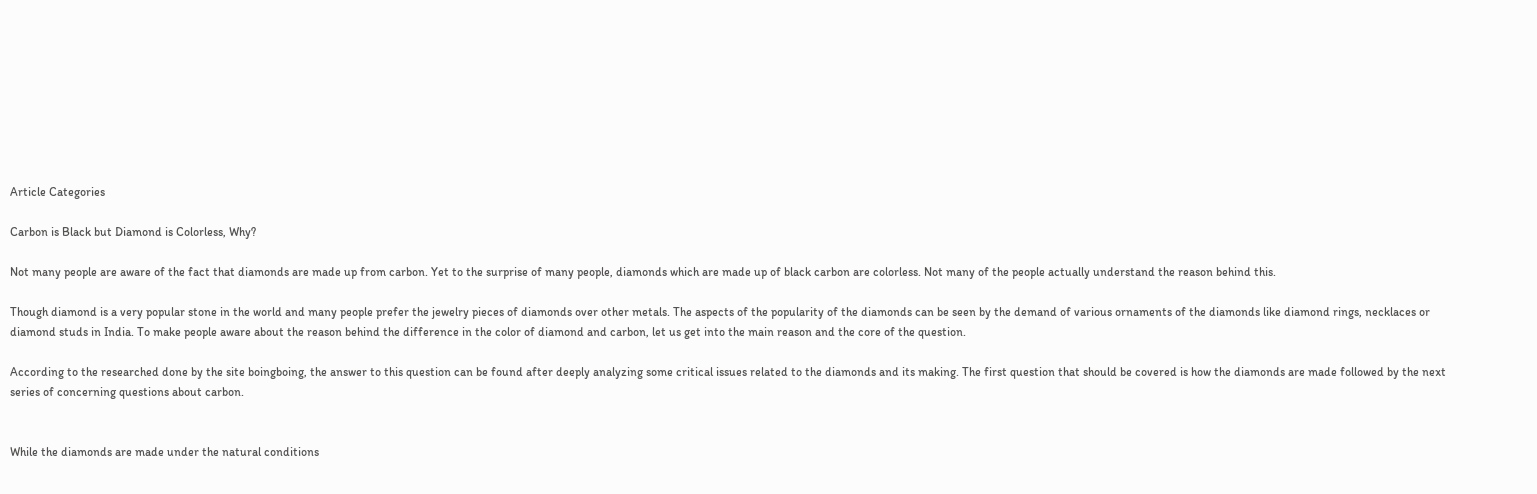Article Categories

Carbon is Black but Diamond is Colorless, Why?

Not many people are aware of the fact that diamonds are made up from carbon. Yet to the surprise of many people, diamonds which are made up of black carbon are colorless. Not many of the people actually understand the reason behind this.

Though diamond is a very popular stone in the world and many people prefer the jewelry pieces of diamonds over other metals. The aspects of the popularity of the diamonds can be seen by the demand of various ornaments of the diamonds like diamond rings, necklaces or diamond studs in India. To make people aware about the reason behind the difference in the color of diamond and carbon, let us get into the main reason and the core of the question.

According to the researched done by the site boingboing, the answer to this question can be found after deeply analyzing some critical issues related to the diamonds and its making. The first question that should be covered is how the diamonds are made followed by the next series of concerning questions about carbon.


While the diamonds are made under the natural conditions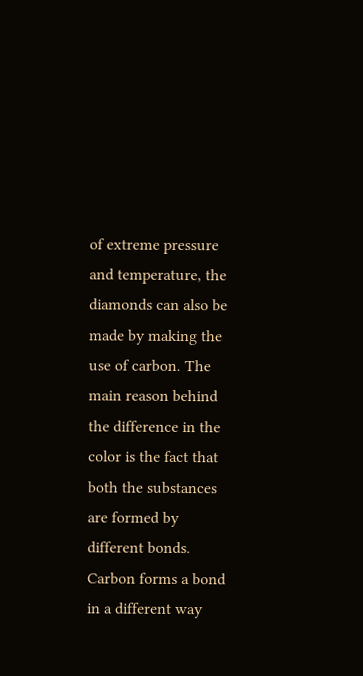of extreme pressure and temperature, the diamonds can also be made by making the use of carbon. The main reason behind the difference in the color is the fact that both the substances are formed by different bonds. Carbon forms a bond in a different way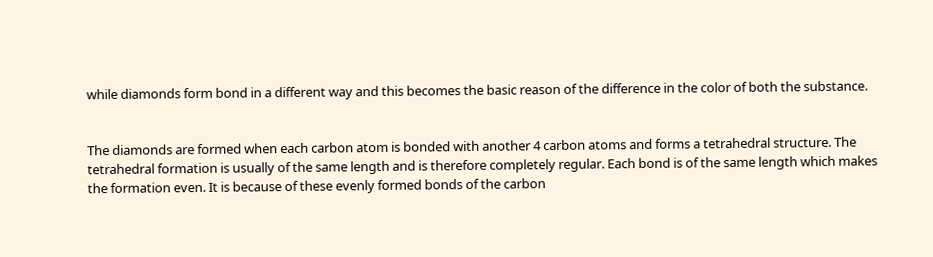while diamonds form bond in a different way and this becomes the basic reason of the difference in the color of both the substance.


The diamonds are formed when each carbon atom is bonded with another 4 carbon atoms and forms a tetrahedral structure. The tetrahedral formation is usually of the same length and is therefore completely regular. Each bond is of the same length which makes the formation even. It is because of these evenly formed bonds of the carbon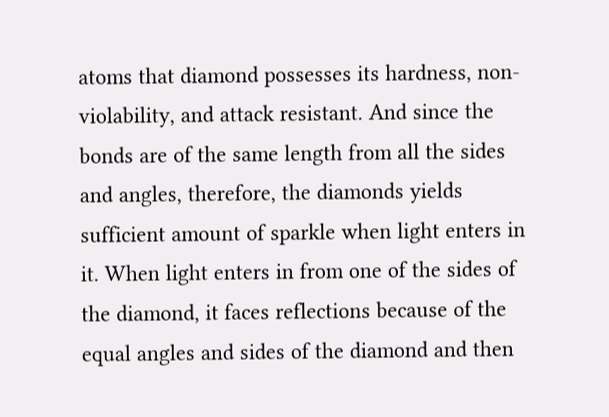atoms that diamond possesses its hardness, non-violability, and attack resistant. And since the bonds are of the same length from all the sides and angles, therefore, the diamonds yields sufficient amount of sparkle when light enters in it. When light enters in from one of the sides of the diamond, it faces reflections because of the equal angles and sides of the diamond and then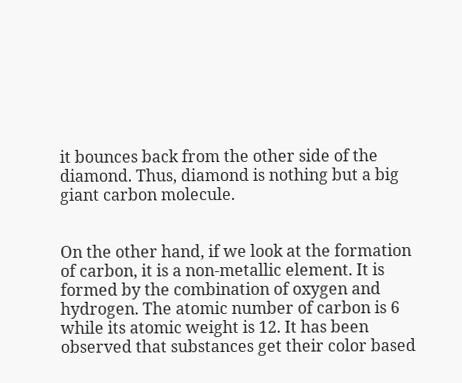it bounces back from the other side of the diamond. Thus, diamond is nothing but a big giant carbon molecule.


On the other hand, if we look at the formation of carbon, it is a non-metallic element. It is formed by the combination of oxygen and hydrogen. The atomic number of carbon is 6 while its atomic weight is 12. It has been observed that substances get their color based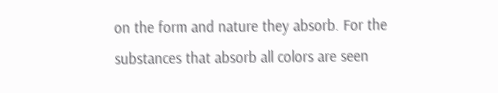on the form and nature they absorb. For the substances that absorb all colors are seen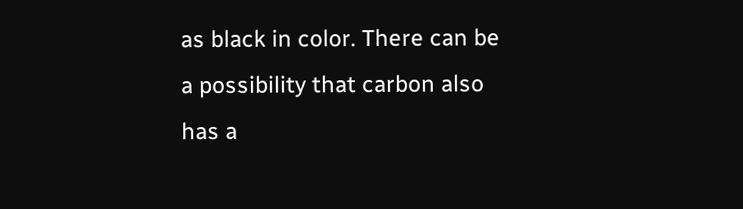as black in color. There can be a possibility that carbon also has a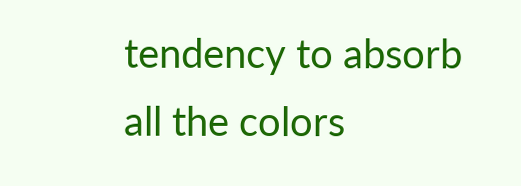tendency to absorb all the colors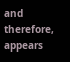and therefore, appears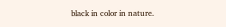black in color in nature.